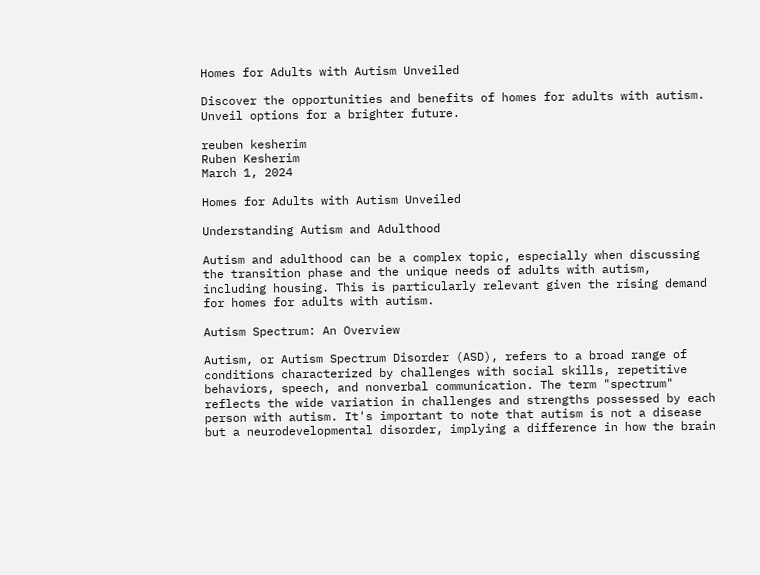Homes for Adults with Autism Unveiled

Discover the opportunities and benefits of homes for adults with autism. Unveil options for a brighter future.

reuben kesherim
Ruben Kesherim
March 1, 2024

Homes for Adults with Autism Unveiled

Understanding Autism and Adulthood

Autism and adulthood can be a complex topic, especially when discussing the transition phase and the unique needs of adults with autism, including housing. This is particularly relevant given the rising demand for homes for adults with autism.

Autism Spectrum: An Overview

Autism, or Autism Spectrum Disorder (ASD), refers to a broad range of conditions characterized by challenges with social skills, repetitive behaviors, speech, and nonverbal communication. The term "spectrum" reflects the wide variation in challenges and strengths possessed by each person with autism. It's important to note that autism is not a disease but a neurodevelopmental disorder, implying a difference in how the brain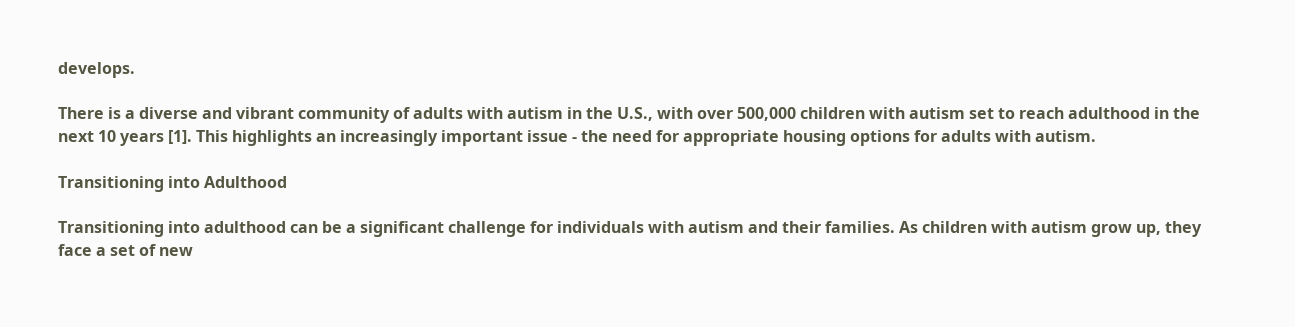develops.

There is a diverse and vibrant community of adults with autism in the U.S., with over 500,000 children with autism set to reach adulthood in the next 10 years [1]. This highlights an increasingly important issue - the need for appropriate housing options for adults with autism.

Transitioning into Adulthood

Transitioning into adulthood can be a significant challenge for individuals with autism and their families. As children with autism grow up, they face a set of new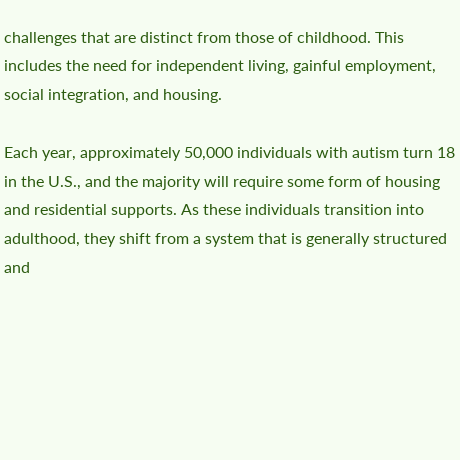challenges that are distinct from those of childhood. This includes the need for independent living, gainful employment, social integration, and housing.

Each year, approximately 50,000 individuals with autism turn 18 in the U.S., and the majority will require some form of housing and residential supports. As these individuals transition into adulthood, they shift from a system that is generally structured and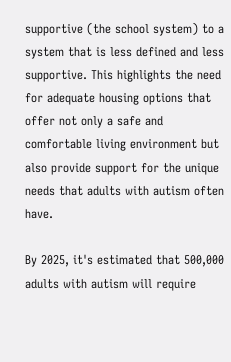supportive (the school system) to a system that is less defined and less supportive. This highlights the need for adequate housing options that offer not only a safe and comfortable living environment but also provide support for the unique needs that adults with autism often have.

By 2025, it's estimated that 500,000 adults with autism will require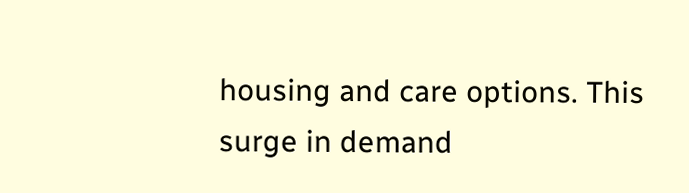housing and care options. This surge in demand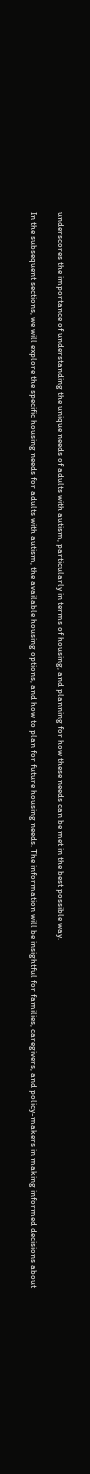underscores the importance of understanding the unique needs of adults with autism, particularly in terms of housing, and planning for how these needs can be met in the best possible way.

In the subsequent sections, we will explore the specific housing needs for adults with autism, the available housing options, and how to plan for future housing needs. The information will be insightful for families, caregivers, and policy-makers in making informed decisions about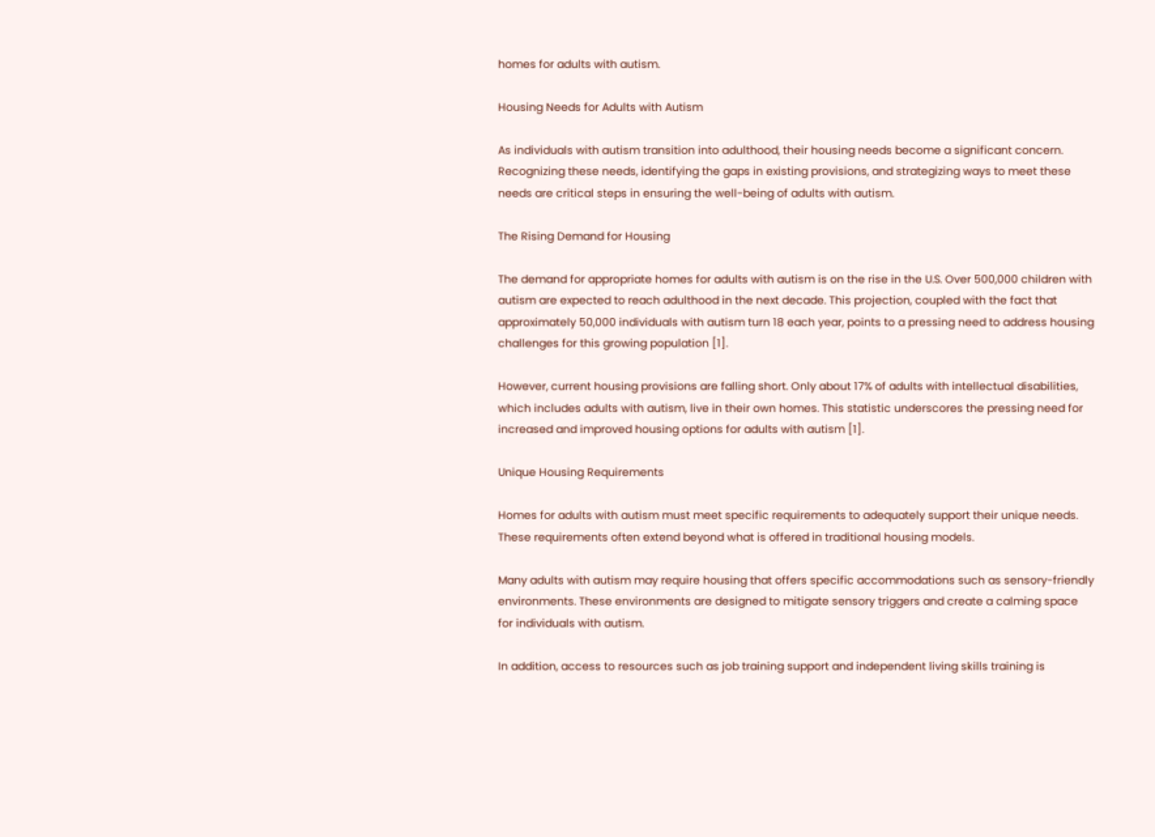homes for adults with autism.

Housing Needs for Adults with Autism

As individuals with autism transition into adulthood, their housing needs become a significant concern. Recognizing these needs, identifying the gaps in existing provisions, and strategizing ways to meet these needs are critical steps in ensuring the well-being of adults with autism.

The Rising Demand for Housing

The demand for appropriate homes for adults with autism is on the rise in the U.S. Over 500,000 children with autism are expected to reach adulthood in the next decade. This projection, coupled with the fact that approximately 50,000 individuals with autism turn 18 each year, points to a pressing need to address housing challenges for this growing population [1].

However, current housing provisions are falling short. Only about 17% of adults with intellectual disabilities, which includes adults with autism, live in their own homes. This statistic underscores the pressing need for increased and improved housing options for adults with autism [1].

Unique Housing Requirements

Homes for adults with autism must meet specific requirements to adequately support their unique needs. These requirements often extend beyond what is offered in traditional housing models.

Many adults with autism may require housing that offers specific accommodations such as sensory-friendly environments. These environments are designed to mitigate sensory triggers and create a calming space for individuals with autism.

In addition, access to resources such as job training support and independent living skills training is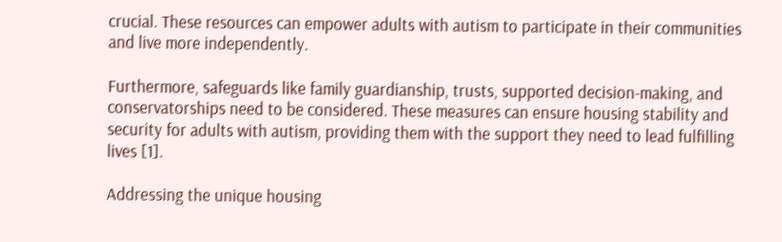crucial. These resources can empower adults with autism to participate in their communities and live more independently.

Furthermore, safeguards like family guardianship, trusts, supported decision-making, and conservatorships need to be considered. These measures can ensure housing stability and security for adults with autism, providing them with the support they need to lead fulfilling lives [1].

Addressing the unique housing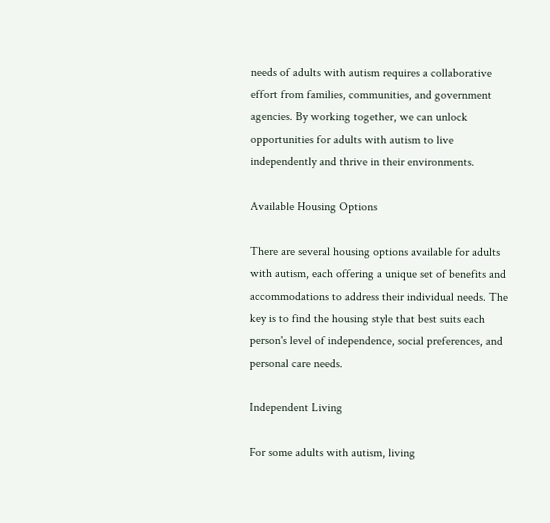needs of adults with autism requires a collaborative effort from families, communities, and government agencies. By working together, we can unlock opportunities for adults with autism to live independently and thrive in their environments.

Available Housing Options

There are several housing options available for adults with autism, each offering a unique set of benefits and accommodations to address their individual needs. The key is to find the housing style that best suits each person's level of independence, social preferences, and personal care needs.

Independent Living

For some adults with autism, living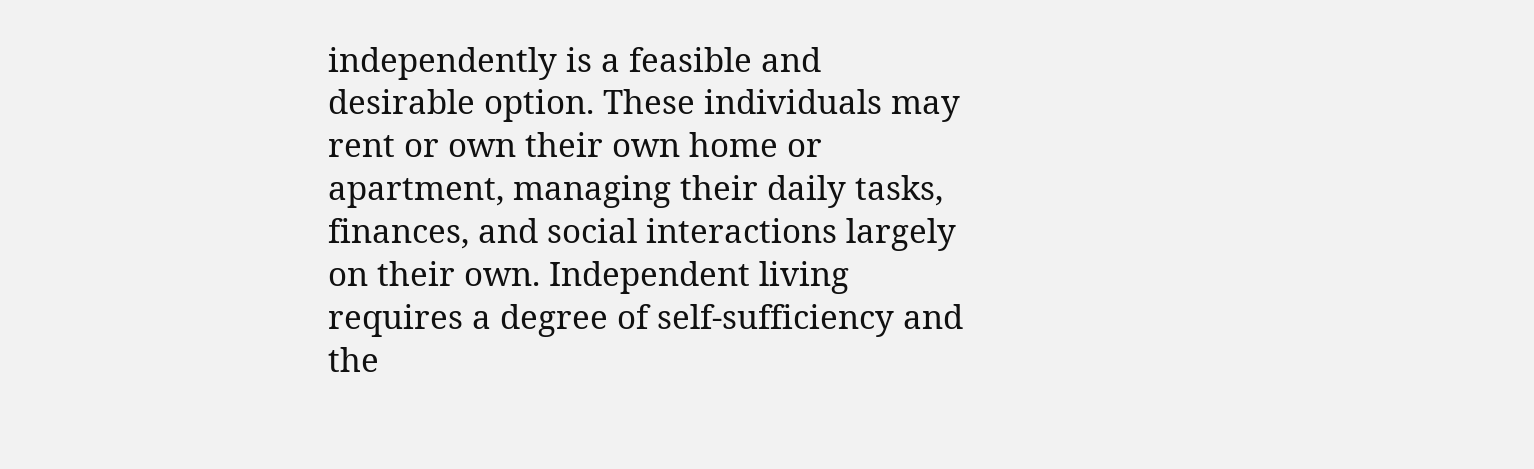independently is a feasible and desirable option. These individuals may rent or own their own home or apartment, managing their daily tasks, finances, and social interactions largely on their own. Independent living requires a degree of self-sufficiency and the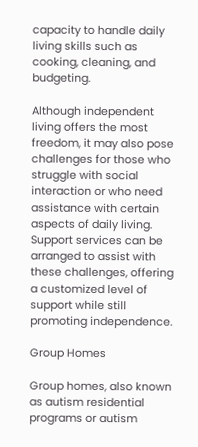capacity to handle daily living skills such as cooking, cleaning, and budgeting.

Although independent living offers the most freedom, it may also pose challenges for those who struggle with social interaction or who need assistance with certain aspects of daily living. Support services can be arranged to assist with these challenges, offering a customized level of support while still promoting independence.

Group Homes

Group homes, also known as autism residential programs or autism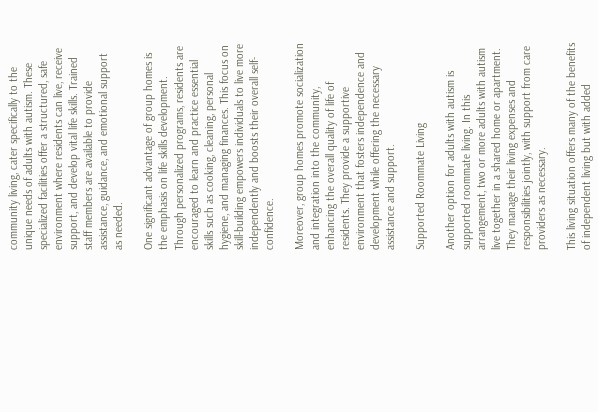community living, cater specifically to the unique needs of adults with autism. These specialized facilities offer a structured, safe environment where residents can live, receive support, and develop vital life skills. Trained staff members are available to provide assistance, guidance, and emotional support as needed.

One significant advantage of group homes is the emphasis on life skills development. Through personalized programs, residents are encouraged to learn and practice essential skills such as cooking, cleaning, personal hygiene, and managing finances. This focus on skill-building empowers individuals to live more independently and boosts their overall self-confidence.

Moreover, group homes promote socialization and integration into the community, enhancing the overall quality of life of residents. They provide a supportive environment that fosters independence and development while offering the necessary assistance and support.

Supported Roommate Living

Another option for adults with autism is supported roommate living. In this arrangement, two or more adults with autism live together in a shared home or apartment. They manage their living expenses and responsibilities jointly, with support from care providers as necessary.

This living situation offers many of the benefits of independent living but with added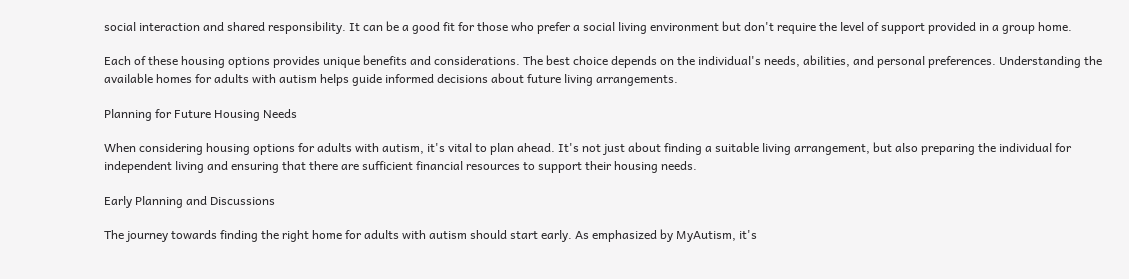social interaction and shared responsibility. It can be a good fit for those who prefer a social living environment but don't require the level of support provided in a group home.

Each of these housing options provides unique benefits and considerations. The best choice depends on the individual's needs, abilities, and personal preferences. Understanding the available homes for adults with autism helps guide informed decisions about future living arrangements.

Planning for Future Housing Needs

When considering housing options for adults with autism, it's vital to plan ahead. It's not just about finding a suitable living arrangement, but also preparing the individual for independent living and ensuring that there are sufficient financial resources to support their housing needs.

Early Planning and Discussions

The journey towards finding the right home for adults with autism should start early. As emphasized by MyAutism, it's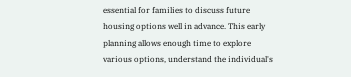essential for families to discuss future housing options well in advance. This early planning allows enough time to explore various options, understand the individual's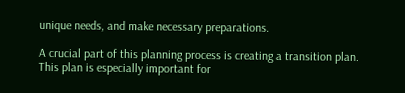unique needs, and make necessary preparations.

A crucial part of this planning process is creating a transition plan. This plan is especially important for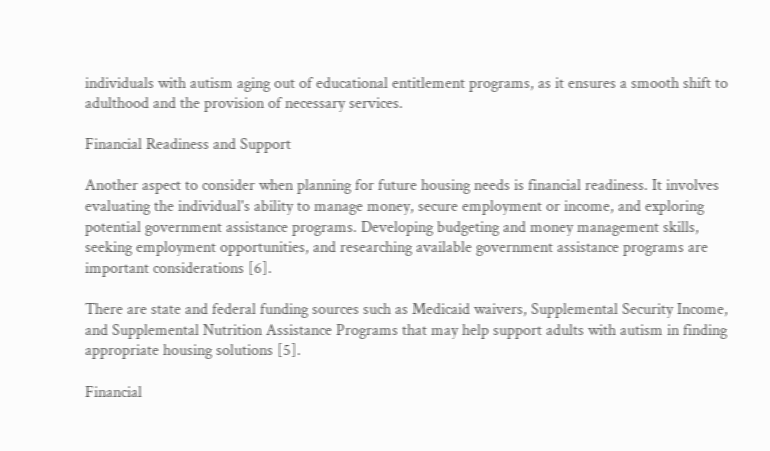individuals with autism aging out of educational entitlement programs, as it ensures a smooth shift to adulthood and the provision of necessary services.

Financial Readiness and Support

Another aspect to consider when planning for future housing needs is financial readiness. It involves evaluating the individual's ability to manage money, secure employment or income, and exploring potential government assistance programs. Developing budgeting and money management skills, seeking employment opportunities, and researching available government assistance programs are important considerations [6].

There are state and federal funding sources such as Medicaid waivers, Supplemental Security Income, and Supplemental Nutrition Assistance Programs that may help support adults with autism in finding appropriate housing solutions [5].

Financial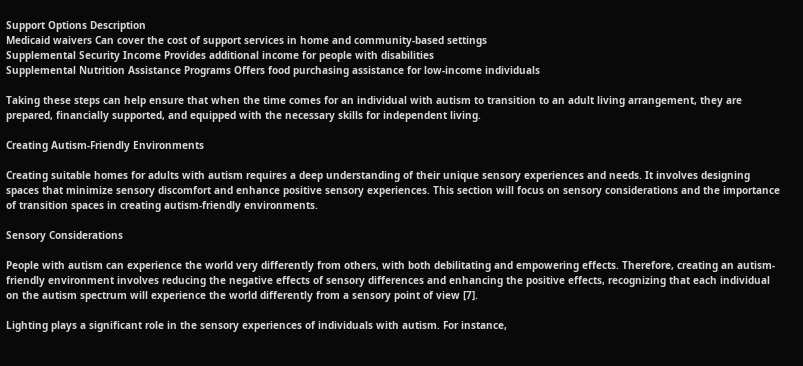Support Options Description
Medicaid waivers Can cover the cost of support services in home and community-based settings
Supplemental Security Income Provides additional income for people with disabilities
Supplemental Nutrition Assistance Programs Offers food purchasing assistance for low-income individuals

Taking these steps can help ensure that when the time comes for an individual with autism to transition to an adult living arrangement, they are prepared, financially supported, and equipped with the necessary skills for independent living.

Creating Autism-Friendly Environments

Creating suitable homes for adults with autism requires a deep understanding of their unique sensory experiences and needs. It involves designing spaces that minimize sensory discomfort and enhance positive sensory experiences. This section will focus on sensory considerations and the importance of transition spaces in creating autism-friendly environments.

Sensory Considerations

People with autism can experience the world very differently from others, with both debilitating and empowering effects. Therefore, creating an autism-friendly environment involves reducing the negative effects of sensory differences and enhancing the positive effects, recognizing that each individual on the autism spectrum will experience the world differently from a sensory point of view [7].

Lighting plays a significant role in the sensory experiences of individuals with autism. For instance,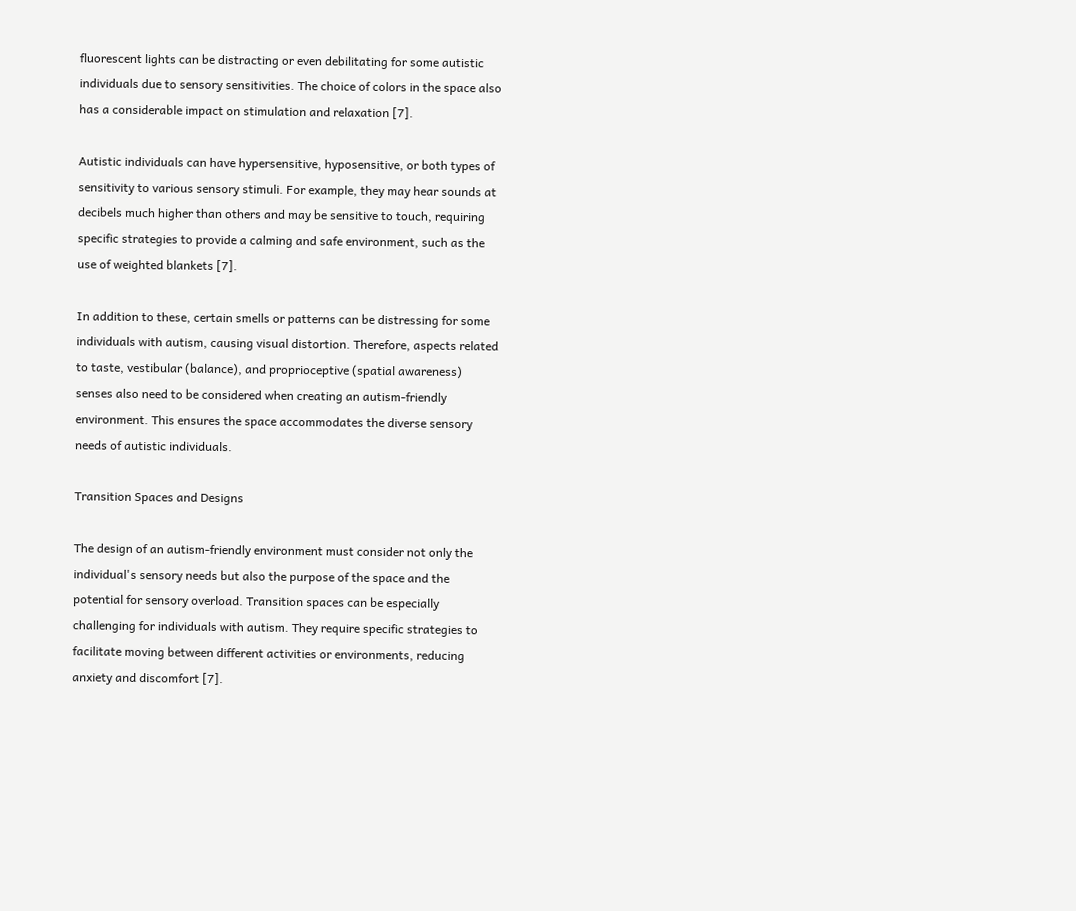fluorescent lights can be distracting or even debilitating for some autistic individuals due to sensory sensitivities. The choice of colors in the space also has a considerable impact on stimulation and relaxation [7].

Autistic individuals can have hypersensitive, hyposensitive, or both types of sensitivity to various sensory stimuli. For example, they may hear sounds at decibels much higher than others and may be sensitive to touch, requiring specific strategies to provide a calming and safe environment, such as the use of weighted blankets [7].

In addition to these, certain smells or patterns can be distressing for some individuals with autism, causing visual distortion. Therefore, aspects related to taste, vestibular (balance), and proprioceptive (spatial awareness) senses also need to be considered when creating an autism-friendly environment. This ensures the space accommodates the diverse sensory needs of autistic individuals.

Transition Spaces and Designs

The design of an autism-friendly environment must consider not only the individual's sensory needs but also the purpose of the space and the potential for sensory overload. Transition spaces can be especially challenging for individuals with autism. They require specific strategies to facilitate moving between different activities or environments, reducing anxiety and discomfort [7].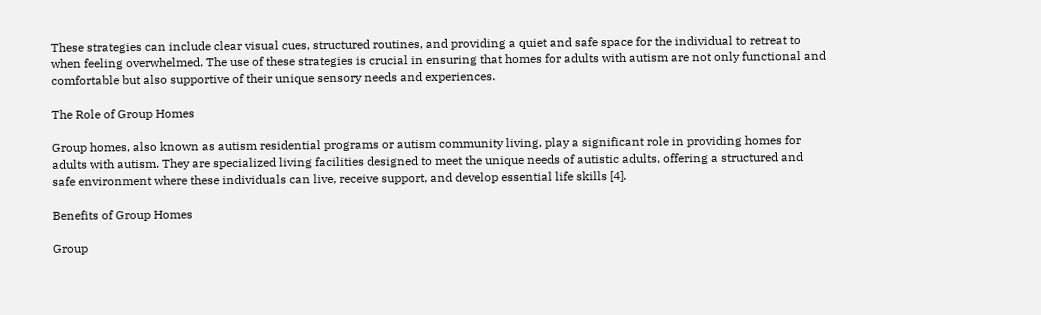These strategies can include clear visual cues, structured routines, and providing a quiet and safe space for the individual to retreat to when feeling overwhelmed. The use of these strategies is crucial in ensuring that homes for adults with autism are not only functional and comfortable but also supportive of their unique sensory needs and experiences.

The Role of Group Homes

Group homes, also known as autism residential programs or autism community living, play a significant role in providing homes for adults with autism. They are specialized living facilities designed to meet the unique needs of autistic adults, offering a structured and safe environment where these individuals can live, receive support, and develop essential life skills [4].

Benefits of Group Homes

Group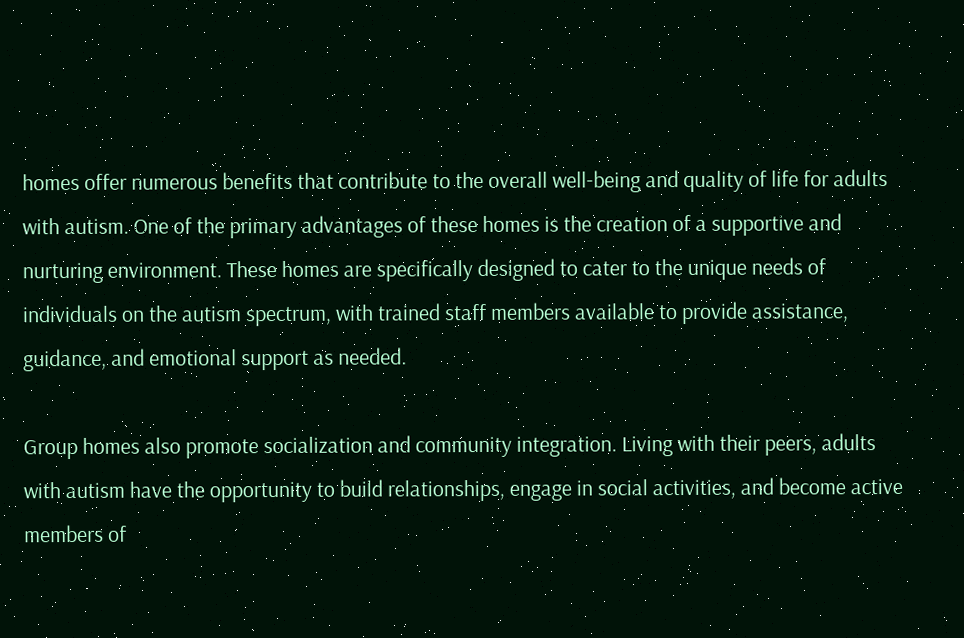homes offer numerous benefits that contribute to the overall well-being and quality of life for adults with autism. One of the primary advantages of these homes is the creation of a supportive and nurturing environment. These homes are specifically designed to cater to the unique needs of individuals on the autism spectrum, with trained staff members available to provide assistance, guidance, and emotional support as needed.

Group homes also promote socialization and community integration. Living with their peers, adults with autism have the opportunity to build relationships, engage in social activities, and become active members of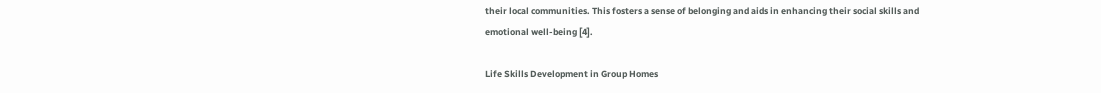their local communities. This fosters a sense of belonging and aids in enhancing their social skills and emotional well-being [4].

Life Skills Development in Group Homes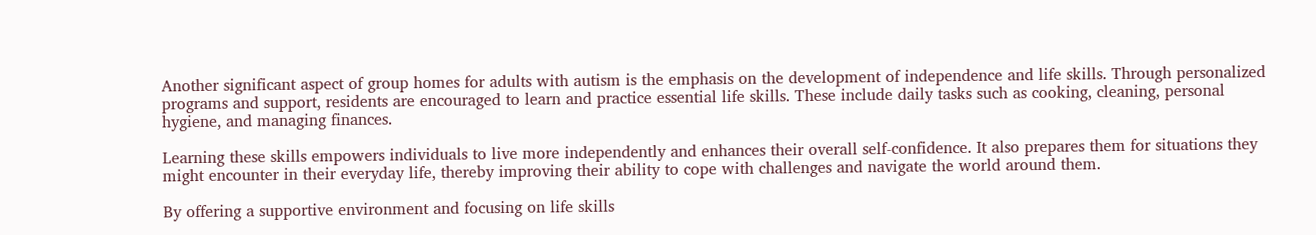Another significant aspect of group homes for adults with autism is the emphasis on the development of independence and life skills. Through personalized programs and support, residents are encouraged to learn and practice essential life skills. These include daily tasks such as cooking, cleaning, personal hygiene, and managing finances.

Learning these skills empowers individuals to live more independently and enhances their overall self-confidence. It also prepares them for situations they might encounter in their everyday life, thereby improving their ability to cope with challenges and navigate the world around them.

By offering a supportive environment and focusing on life skills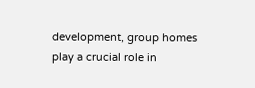development, group homes play a crucial role in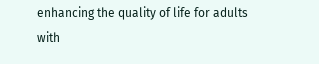enhancing the quality of life for adults with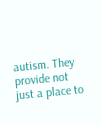autism. They provide not just a place to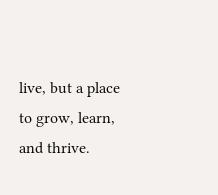live, but a place to grow, learn, and thrive.